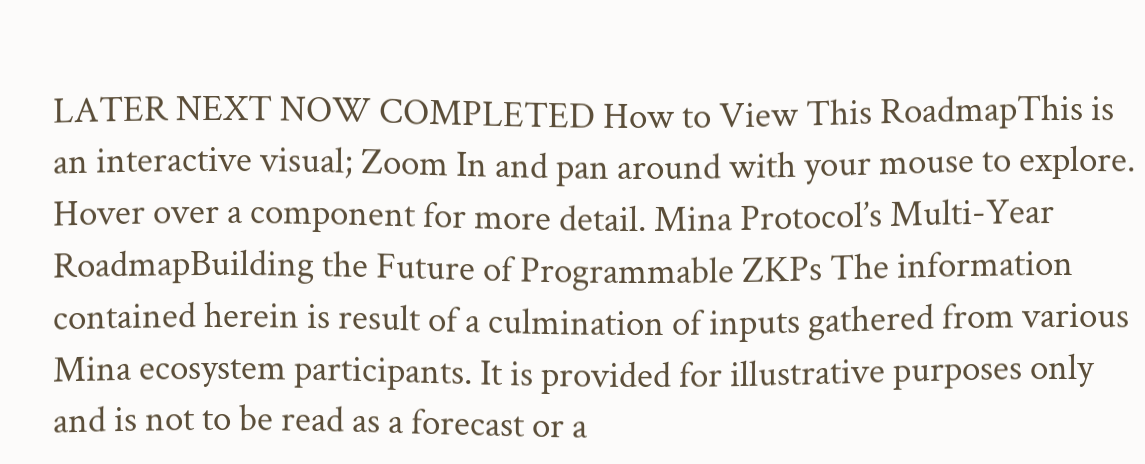LATER NEXT NOW COMPLETED How to View This RoadmapThis is an interactive visual; Zoom In and pan around with your mouse to explore. Hover over a component for more detail. Mina Protocol’s Multi-Year RoadmapBuilding the Future of Programmable ZKPs The information contained herein is result of a culmination of inputs gathered from various Mina ecosystem participants. It is provided for illustrative purposes only and is not to be read as a forecast or a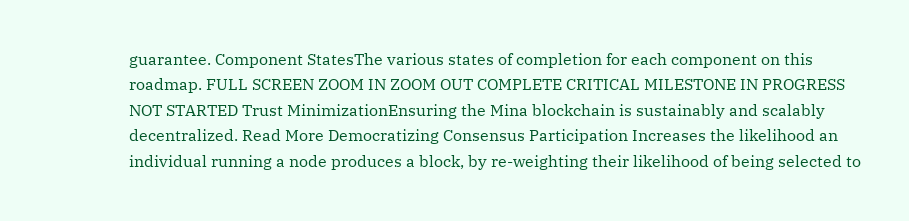guarantee. Component StatesThe various states of completion for each component on this roadmap. FULL SCREEN ZOOM IN ZOOM OUT COMPLETE CRITICAL MILESTONE IN PROGRESS NOT STARTED Trust MinimizationEnsuring the Mina blockchain is sustainably and scalably decentralized. Read More Democratizing Consensus Participation Increases the likelihood an individual running a node produces a block, by re-weighting their likelihood of being selected to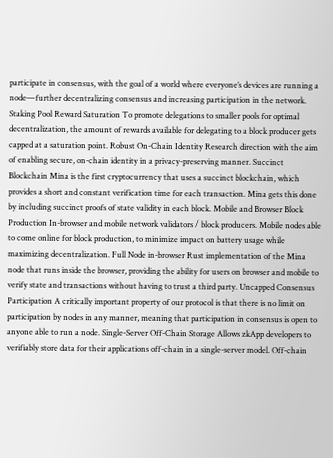participate in consensus, with the goal of a world where everyone’s devices are running a node—further decentralizing consensus and increasing participation in the network. Staking Pool Reward Saturation To promote delegations to smaller pools for optimal decentralization, the amount of rewards available for delegating to a block producer gets capped at a saturation point. Robust On-Chain Identity Research direction with the aim of enabling secure, on-chain identity in a privacy-preserving manner. Succinct Blockchain Mina is the first cryptocurrency that uses a succinct blockchain, which provides a short and constant verification time for each transaction. Mina gets this done by including succinct proofs of state validity in each block. Mobile and Browser Block Production In-browser and mobile network validators / block producers. Mobile nodes able to come online for block production, to minimize impact on battery usage while maximizing decentralization. Full Node in-browser Rust implementation of the Mina node that runs inside the browser, providing the ability for users on browser and mobile to verify state and transactions without having to trust a third party. Uncapped Consensus Participation A critically important property of our protocol is that there is no limit on participation by nodes in any manner, meaning that participation in consensus is open to anyone able to run a node. Single-Server Off-Chain Storage Allows zkApp developers to verifiably store data for their applications off-chain in a single-server model. Off-chain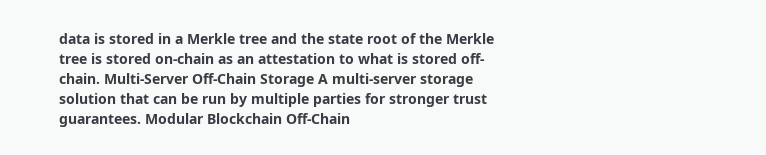data is stored in a Merkle tree and the state root of the Merkle tree is stored on-chain as an attestation to what is stored off-chain. Multi-Server Off-Chain Storage A multi-server storage solution that can be run by multiple parties for stronger trust guarantees. Modular Blockchain Off-Chain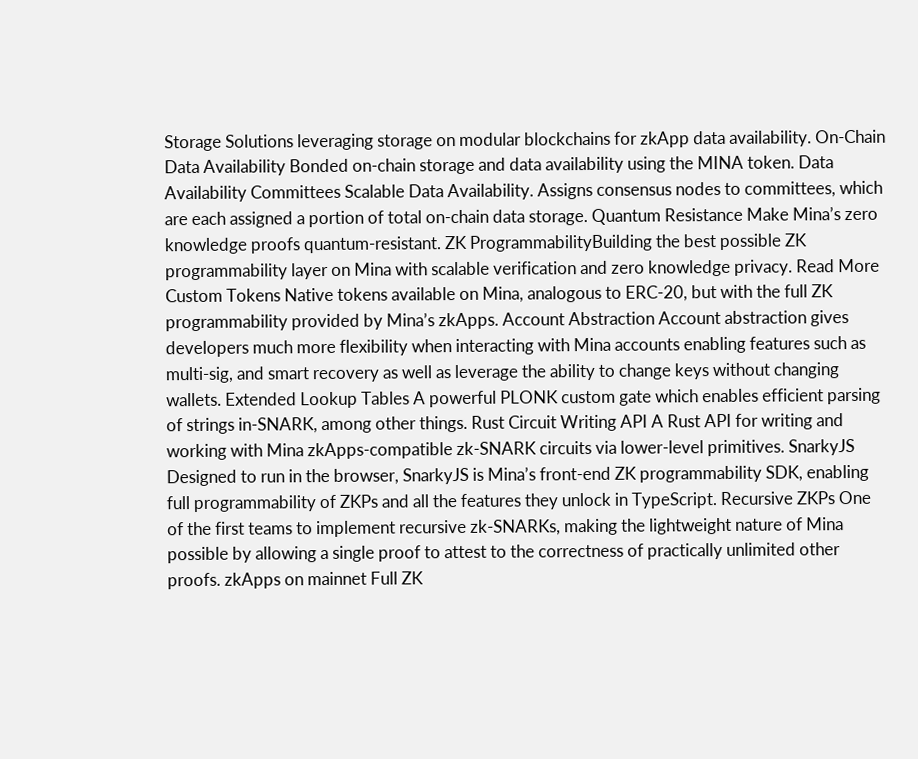Storage Solutions leveraging storage on modular blockchains for zkApp data availability. On-Chain Data Availability Bonded on-chain storage and data availability using the MINA token. Data Availability Committees Scalable Data Availability. Assigns consensus nodes to committees, which are each assigned a portion of total on-chain data storage. Quantum Resistance Make Mina’s zero knowledge proofs quantum-resistant. ZK ProgrammabilityBuilding the best possible ZK programmability layer on Mina with scalable verification and zero knowledge privacy. Read More Custom Tokens Native tokens available on Mina, analogous to ERC-20, but with the full ZK programmability provided by Mina’s zkApps. Account Abstraction Account abstraction gives developers much more flexibility when interacting with Mina accounts enabling features such as multi-sig, and smart recovery as well as leverage the ability to change keys without changing wallets. Extended Lookup Tables A powerful PLONK custom gate which enables efficient parsing of strings in-SNARK, among other things. Rust Circuit Writing API A Rust API for writing and working with Mina zkApps-compatible zk-SNARK circuits via lower-level primitives. SnarkyJS Designed to run in the browser, SnarkyJS is Mina’s front-end ZK programmability SDK, enabling full programmability of ZKPs and all the features they unlock in TypeScript. Recursive ZKPs One of the first teams to implement recursive zk-SNARKs, making the lightweight nature of Mina possible by allowing a single proof to attest to the correctness of practically unlimited other proofs. zkApps on mainnet Full ZK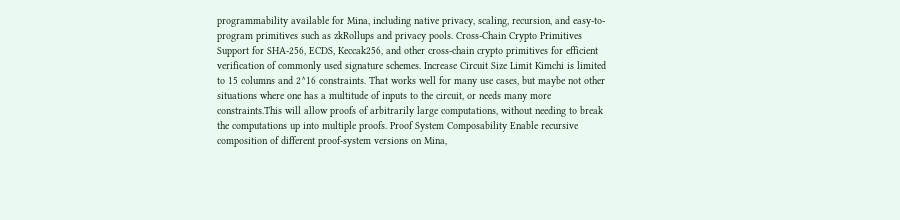programmability available for Mina, including native privacy, scaling, recursion, and easy-to-program primitives such as zkRollups and privacy pools. Cross-Chain Crypto Primitives Support for SHA-256, ECDS, Keccak256, and other cross-chain crypto primitives for efficient verification of commonly used signature schemes. Increase Circuit Size Limit Kimchi is limited to 15 columns and 2^16 constraints. That works well for many use cases, but maybe not other situations where one has a multitude of inputs to the circuit, or needs many more constraints.This will allow proofs of arbitrarily large computations, without needing to break the computations up into multiple proofs. Proof System Composability Enable recursive composition of different proof-system versions on Mina,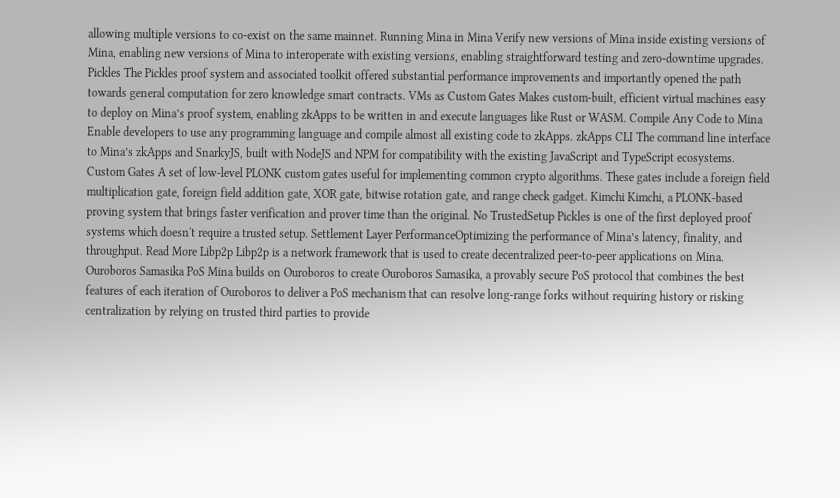allowing multiple versions to co-exist on the same mainnet. Running Mina in Mina Verify new versions of Mina inside existing versions of Mina, enabling new versions of Mina to interoperate with existing versions, enabling straightforward testing and zero-downtime upgrades. Pickles The Pickles proof system and associated toolkit offered substantial performance improvements and importantly opened the path towards general computation for zero knowledge smart contracts. VMs as Custom Gates Makes custom-built, efficient virtual machines easy to deploy on Mina’s proof system, enabling zkApps to be written in and execute languages like Rust or WASM. Compile Any Code to Mina Enable developers to use any programming language and compile almost all existing code to zkApps. zkApps CLI The command line interface to Mina’s zkApps and SnarkyJS, built with NodeJS and NPM for compatibility with the existing JavaScript and TypeScript ecosystems. Custom Gates A set of low-level PLONK custom gates useful for implementing common crypto algorithms. These gates include a foreign field multiplication gate, foreign field addition gate, XOR gate, bitwise rotation gate, and range check gadget. Kimchi Kimchi, a PLONK-based proving system that brings faster verification and prover time than the original. No TrustedSetup Pickles is one of the first deployed proof systems which doesn't require a trusted setup. Settlement Layer PerformanceOptimizing the performance of Mina’s latency, finality, and throughput. Read More Libp2p Libp2p is a network framework that is used to create decentralized peer-to-peer applications on Mina. Ouroboros Samasika PoS Mina builds on Ouroboros to create Ouroboros Samasika, a provably secure PoS protocol that combines the best features of each iteration of Ouroboros to deliver a PoS mechanism that can resolve long-range forks without requiring history or risking centralization by relying on trusted third parties to provide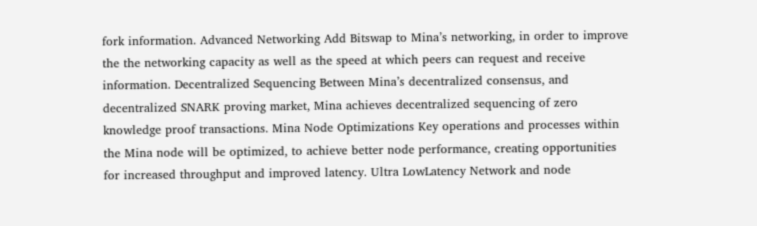fork information. Advanced Networking Add Bitswap to Mina’s networking, in order to improve the the networking capacity as well as the speed at which peers can request and receive information. Decentralized Sequencing Between Mina’s decentralized consensus, and decentralized SNARK proving market, Mina achieves decentralized sequencing of zero knowledge proof transactions. Mina Node Optimizations Key operations and processes within the Mina node will be optimized, to achieve better node performance, creating opportunities for increased throughput and improved latency. Ultra LowLatency Network and node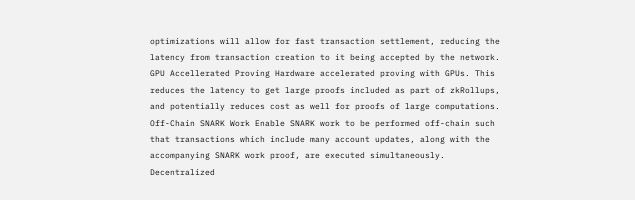optimizations will allow for fast transaction settlement, reducing the latency from transaction creation to it being accepted by the network. GPU Accellerated Proving Hardware accelerated proving with GPUs. This reduces the latency to get large proofs included as part of zkRollups, and potentially reduces cost as well for proofs of large computations. Off-Chain SNARK Work Enable SNARK work to be performed off-chain such that transactions which include many account updates, along with the accompanying SNARK work proof, are executed simultaneously. Decentralized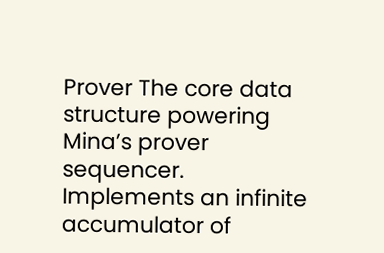Prover The core data structure powering Mina’s prover sequencer. Implements an infinite accumulator of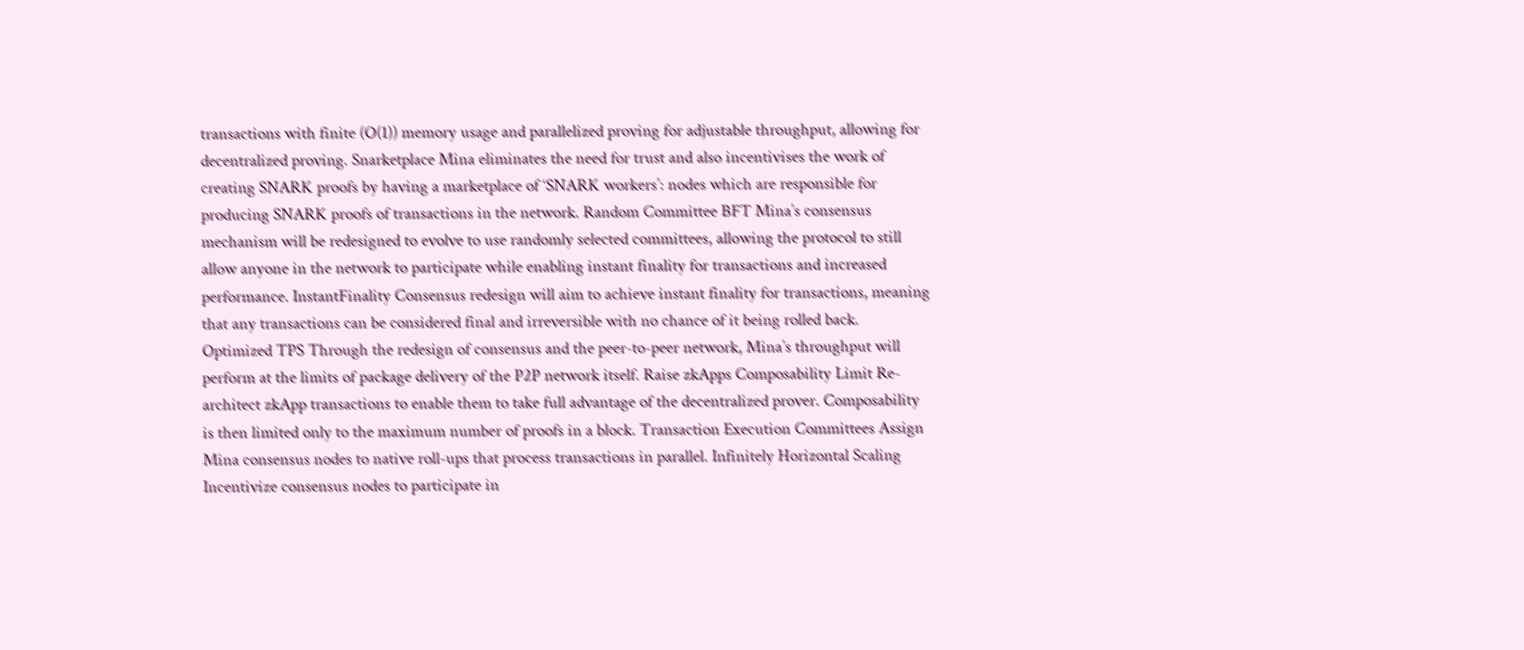transactions with finite (O(1)) memory usage and parallelized proving for adjustable throughput, allowing for decentralized proving. Snarketplace Mina eliminates the need for trust and also incentivises the work of creating SNARK proofs by having a marketplace of ‘SNARK workers’: nodes which are responsible for producing SNARK proofs of transactions in the network. Random Committee BFT Mina’s consensus mechanism will be redesigned to evolve to use randomly selected committees, allowing the protocol to still allow anyone in the network to participate while enabling instant finality for transactions and increased performance. InstantFinality Consensus redesign will aim to achieve instant finality for transactions, meaning that any transactions can be considered final and irreversible with no chance of it being rolled back. Optimized TPS Through the redesign of consensus and the peer-to-peer network, Mina’s throughput will perform at the limits of package delivery of the P2P network itself. Raise zkApps Composability Limit Re-architect zkApp transactions to enable them to take full advantage of the decentralized prover. Composability is then limited only to the maximum number of proofs in a block. Transaction Execution Committees Assign Mina consensus nodes to native roll-ups that process transactions in parallel. Infinitely Horizontal Scaling Incentivize consensus nodes to participate in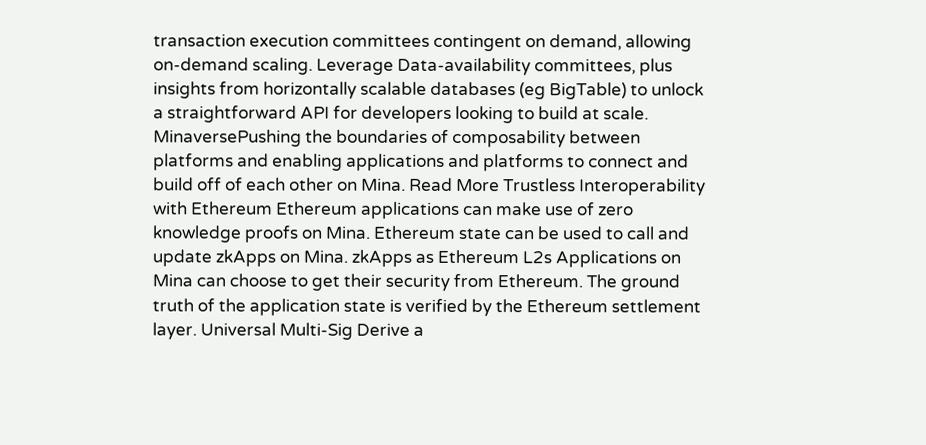transaction execution committees contingent on demand, allowing on-demand scaling. Leverage Data-availability committees, plus insights from horizontally scalable databases (eg BigTable) to unlock a straightforward API for developers looking to build at scale. MinaversePushing the boundaries of composability between platforms and enabling applications and platforms to connect and build off of each other on Mina. Read More Trustless Interoperability with Ethereum Ethereum applications can make use of zero knowledge proofs on Mina. Ethereum state can be used to call and update zkApps on Mina. zkApps as Ethereum L2s Applications on Mina can choose to get their security from Ethereum. The ground truth of the application state is verified by the Ethereum settlement layer. Universal Multi-Sig Derive a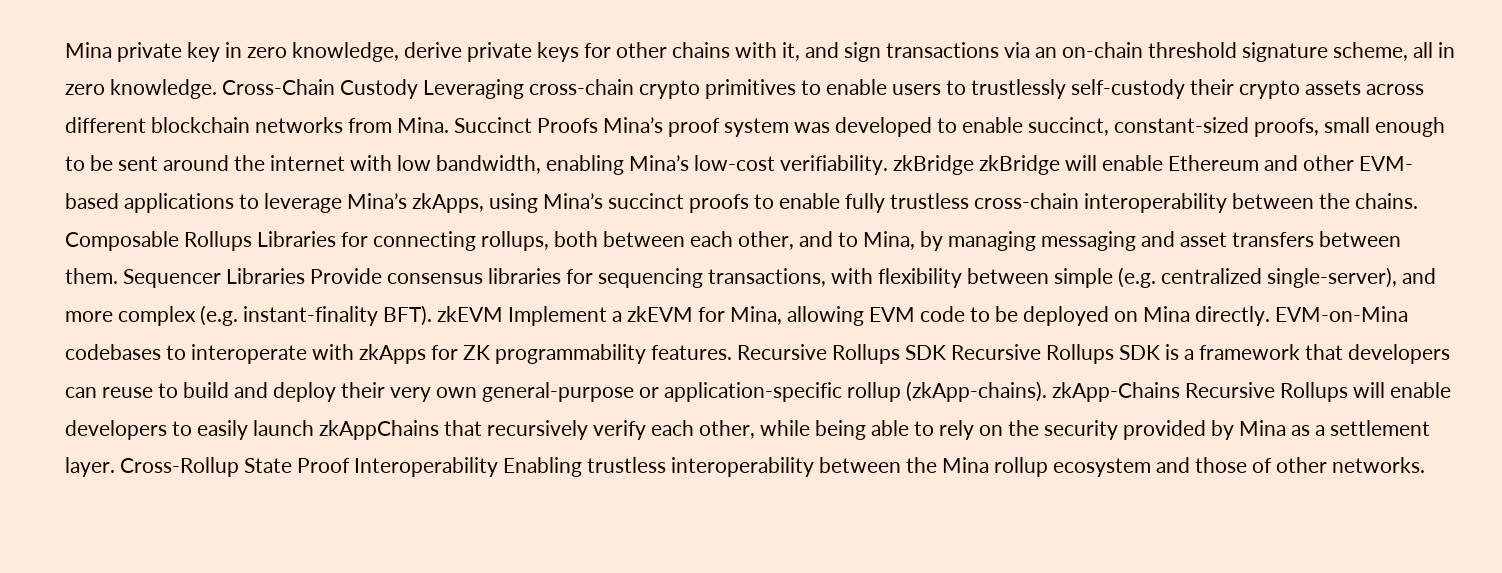Mina private key in zero knowledge, derive private keys for other chains with it, and sign transactions via an on-chain threshold signature scheme, all in zero knowledge. Cross-Chain Custody Leveraging cross-chain crypto primitives to enable users to trustlessly self-custody their crypto assets across different blockchain networks from Mina. Succinct Proofs Mina’s proof system was developed to enable succinct, constant-sized proofs, small enough to be sent around the internet with low bandwidth, enabling Mina’s low-cost verifiability. zkBridge zkBridge will enable Ethereum and other EVM-based applications to leverage Mina’s zkApps, using Mina’s succinct proofs to enable fully trustless cross-chain interoperability between the chains. Composable Rollups Libraries for connecting rollups, both between each other, and to Mina, by managing messaging and asset transfers between them. Sequencer Libraries Provide consensus libraries for sequencing transactions, with flexibility between simple (e.g. centralized single-server), and more complex (e.g. instant-finality BFT). zkEVM Implement a zkEVM for Mina, allowing EVM code to be deployed on Mina directly. EVM-on-Mina codebases to interoperate with zkApps for ZK programmability features. Recursive Rollups SDK Recursive Rollups SDK is a framework that developers can reuse to build and deploy their very own general-purpose or application-specific rollup (zkApp-chains). zkApp-Chains Recursive Rollups will enable developers to easily launch zkAppChains that recursively verify each other, while being able to rely on the security provided by Mina as a settlement layer. Cross-Rollup State Proof Interoperability Enabling trustless interoperability between the Mina rollup ecosystem and those of other networks.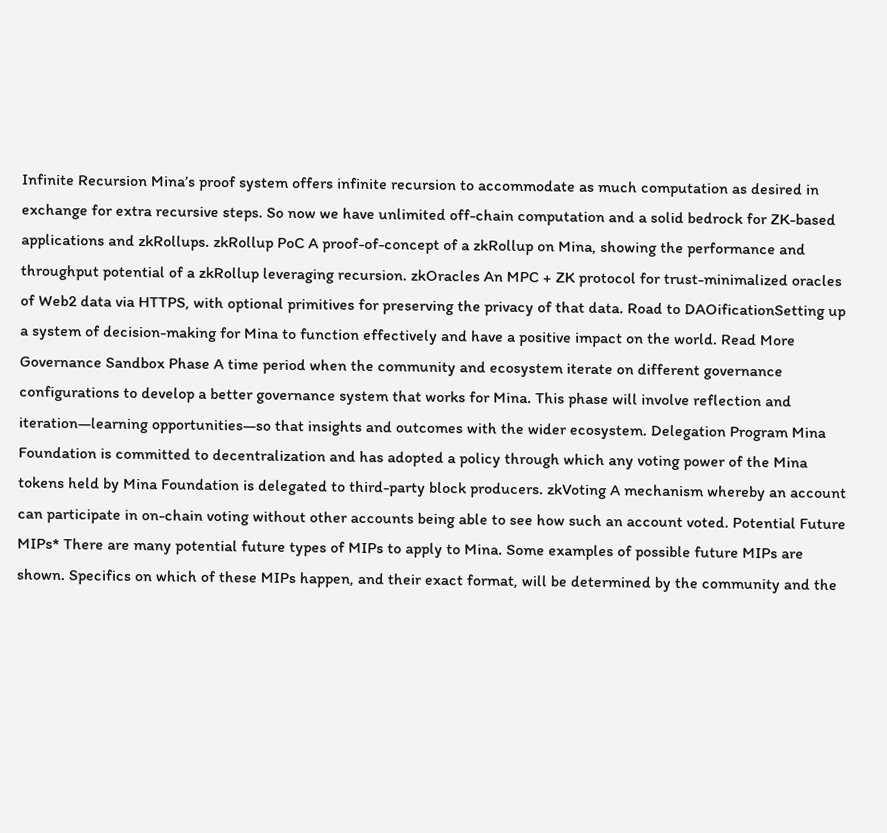Infinite Recursion Mina’s proof system offers infinite recursion to accommodate as much computation as desired in exchange for extra recursive steps. So now we have unlimited off-chain computation and a solid bedrock for ZK-based applications and zkRollups. zkRollup PoC A proof-of-concept of a zkRollup on Mina, showing the performance and throughput potential of a zkRollup leveraging recursion. zkOracles An MPC + ZK protocol for trust-minimalized oracles of Web2 data via HTTPS, with optional primitives for preserving the privacy of that data. Road to DAOificationSetting up a system of decision-making for Mina to function effectively and have a positive impact on the world. Read More Governance Sandbox Phase A time period when the community and ecosystem iterate on different governance configurations to develop a better governance system that works for Mina. This phase will involve reflection and iteration—learning opportunities—so that insights and outcomes with the wider ecosystem. Delegation Program Mina Foundation is committed to decentralization and has adopted a policy through which any voting power of the Mina tokens held by Mina Foundation is delegated to third-party block producers. zkVoting A mechanism whereby an account can participate in on-chain voting without other accounts being able to see how such an account voted. Potential Future MIPs* There are many potential future types of MIPs to apply to Mina. Some examples of possible future MIPs are shown. Specifics on which of these MIPs happen, and their exact format, will be determined by the community and the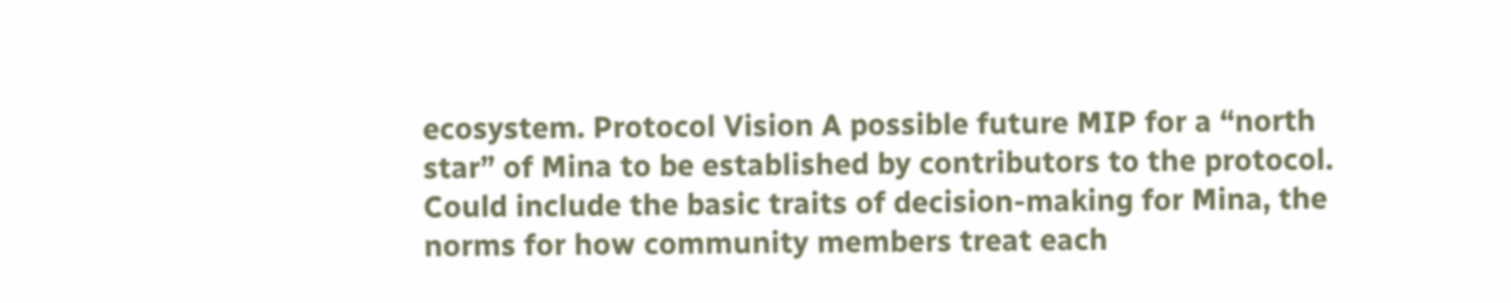ecosystem. Protocol Vision A possible future MIP for a “north star” of Mina to be established by contributors to the protocol. Could include the basic traits of decision-making for Mina, the norms for how community members treat each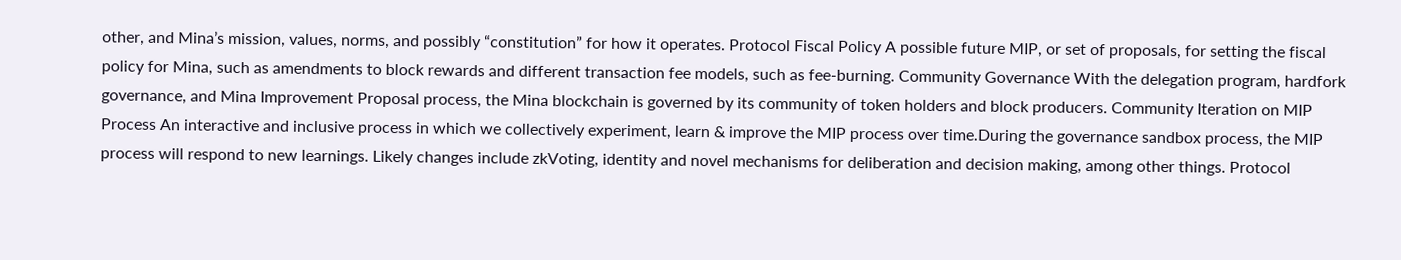other, and Mina’s mission, values, norms, and possibly “constitution” for how it operates. Protocol Fiscal Policy A possible future MIP, or set of proposals, for setting the fiscal policy for Mina, such as amendments to block rewards and different transaction fee models, such as fee-burning. Community Governance With the delegation program, hardfork governance, and Mina Improvement Proposal process, the Mina blockchain is governed by its community of token holders and block producers. Community Iteration on MIP Process An interactive and inclusive process in which we collectively experiment, learn & improve the MIP process over time.During the governance sandbox process, the MIP process will respond to new learnings. Likely changes include zkVoting, identity and novel mechanisms for deliberation and decision making, among other things. Protocol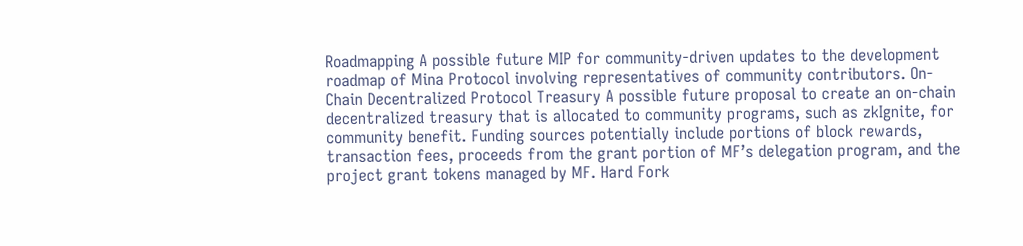Roadmapping A possible future MIP for community-driven updates to the development roadmap of Mina Protocol involving representatives of community contributors. On-Chain Decentralized Protocol Treasury A possible future proposal to create an on-chain decentralized treasury that is allocated to community programs, such as zkIgnite, for community benefit. Funding sources potentially include portions of block rewards, transaction fees, proceeds from the grant portion of MF’s delegation program, and the project grant tokens managed by MF. Hard Fork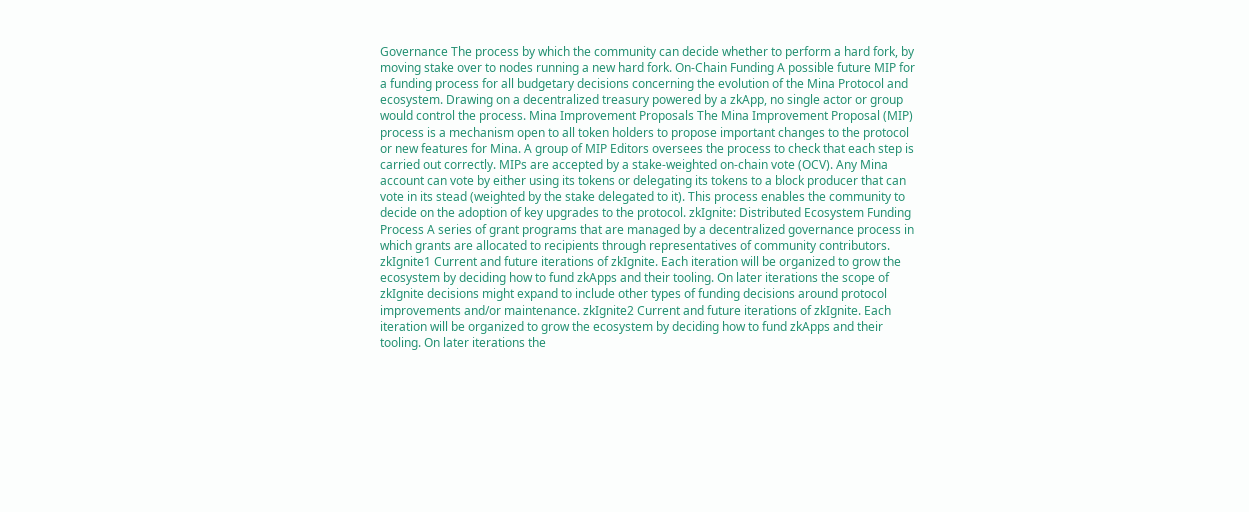Governance The process by which the community can decide whether to perform a hard fork, by moving stake over to nodes running a new hard fork. On-Chain Funding A possible future MIP for a funding process for all budgetary decisions concerning the evolution of the Mina Protocol and ecosystem. Drawing on a decentralized treasury powered by a zkApp, no single actor or group would control the process. Mina Improvement Proposals The Mina Improvement Proposal (MIP) process is a mechanism open to all token holders to propose important changes to the protocol or new features for Mina. A group of MIP Editors oversees the process to check that each step is carried out correctly. MIPs are accepted by a stake-weighted on-chain vote (OCV). Any Mina account can vote by either using its tokens or delegating its tokens to a block producer that can vote in its stead (weighted by the stake delegated to it). This process enables the community to decide on the adoption of key upgrades to the protocol. zkIgnite: Distributed Ecosystem Funding Process A series of grant programs that are managed by a decentralized governance process in which grants are allocated to recipients through representatives of community contributors. zkIgnite1 Current and future iterations of zkIgnite. Each iteration will be organized to grow the ecosystem by deciding how to fund zkApps and their tooling. On later iterations the scope of zkIgnite decisions might expand to include other types of funding decisions around protocol improvements and/or maintenance. zkIgnite2 Current and future iterations of zkIgnite. Each iteration will be organized to grow the ecosystem by deciding how to fund zkApps and their tooling. On later iterations the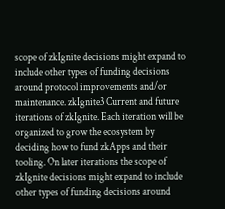scope of zkIgnite decisions might expand to include other types of funding decisions around protocol improvements and/or maintenance. zkIgnite3 Current and future iterations of zkIgnite. Each iteration will be organized to grow the ecosystem by deciding how to fund zkApps and their tooling. On later iterations the scope of zkIgnite decisions might expand to include other types of funding decisions around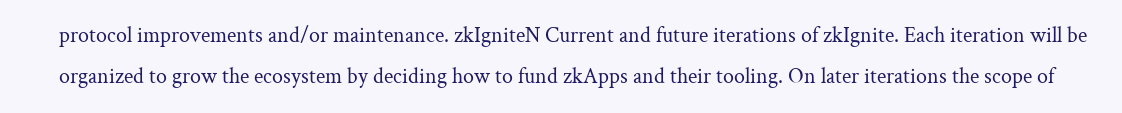protocol improvements and/or maintenance. zkIgniteN Current and future iterations of zkIgnite. Each iteration will be organized to grow the ecosystem by deciding how to fund zkApps and their tooling. On later iterations the scope of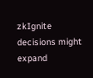zkIgnite decisions might expand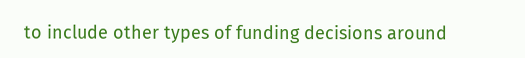to include other types of funding decisions around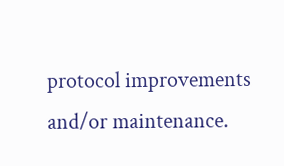protocol improvements and/or maintenance.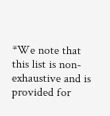*We note that this list is non-exhaustive and is provided for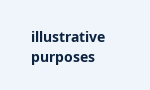illustrative purposes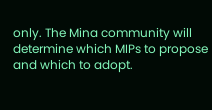only. The Mina community will determine which MIPs to propose and which to adopt.